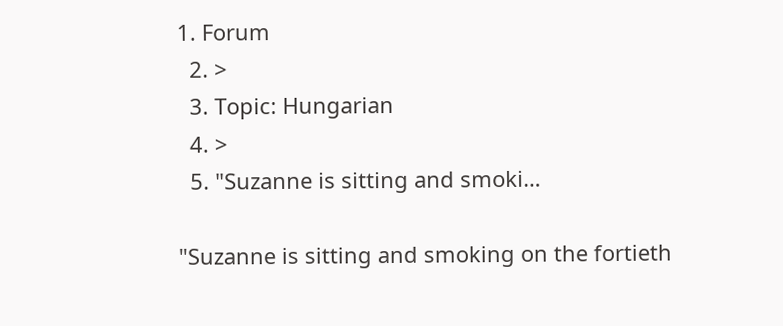1. Forum
  2. >
  3. Topic: Hungarian
  4. >
  5. "Suzanne is sitting and smoki…

"Suzanne is sitting and smoking on the fortieth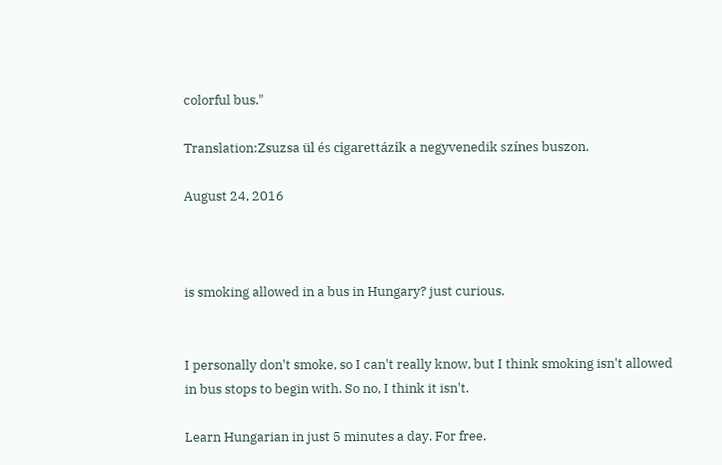colorful bus."

Translation:Zsuzsa ül és cigarettázik a negyvenedik színes buszon.

August 24, 2016



is smoking allowed in a bus in Hungary? just curious.


I personally don't smoke, so I can't really know, but I think smoking isn't allowed in bus stops to begin with. So no, I think it isn't.

Learn Hungarian in just 5 minutes a day. For free.